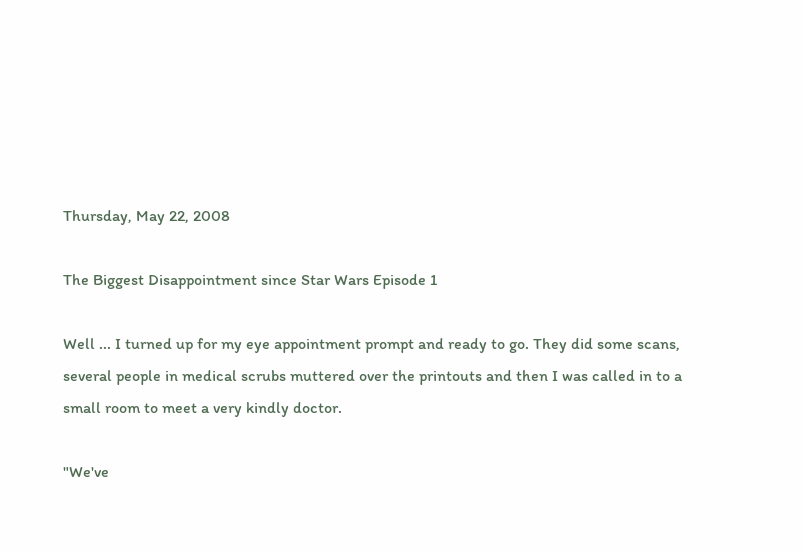Thursday, May 22, 2008

The Biggest Disappointment since Star Wars Episode 1

Well ... I turned up for my eye appointment prompt and ready to go. They did some scans, several people in medical scrubs muttered over the printouts and then I was called in to a small room to meet a very kindly doctor.

"We've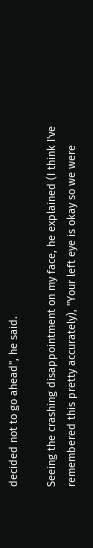decided not to go ahead", he said.

Seeing the crashing disappointment on my face, he explained (I think I've remembered this pretty accurately), "Your left eye is okay so we were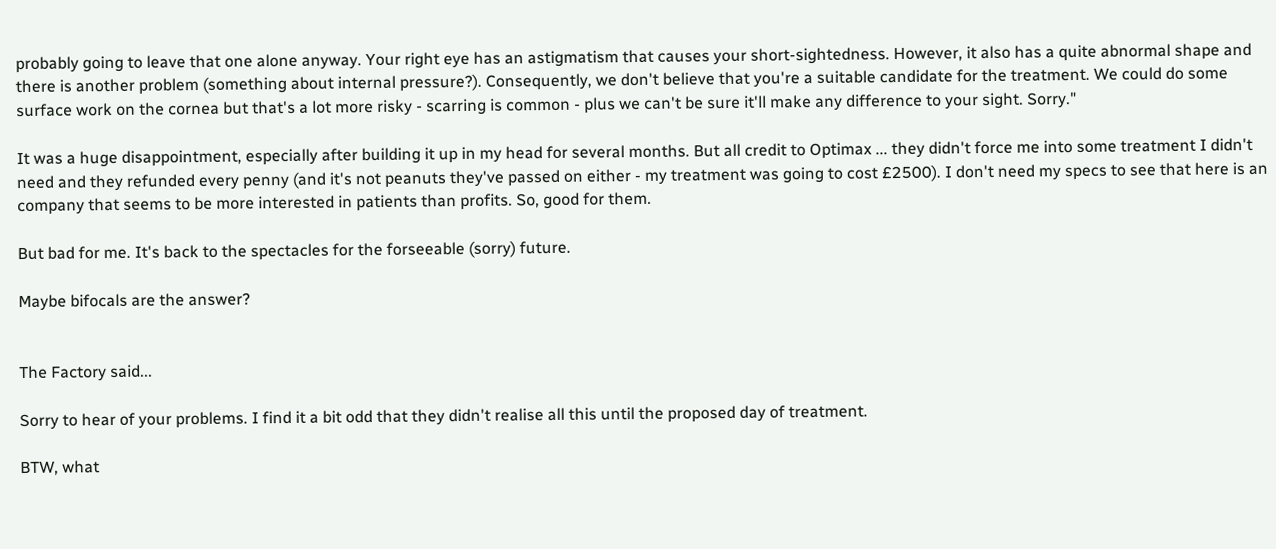probably going to leave that one alone anyway. Your right eye has an astigmatism that causes your short-sightedness. However, it also has a quite abnormal shape and there is another problem (something about internal pressure?). Consequently, we don't believe that you're a suitable candidate for the treatment. We could do some surface work on the cornea but that's a lot more risky - scarring is common - plus we can't be sure it'll make any difference to your sight. Sorry."

It was a huge disappointment, especially after building it up in my head for several months. But all credit to Optimax ... they didn't force me into some treatment I didn't need and they refunded every penny (and it's not peanuts they've passed on either - my treatment was going to cost £2500). I don't need my specs to see that here is an company that seems to be more interested in patients than profits. So, good for them.

But bad for me. It's back to the spectacles for the forseeable (sorry) future.

Maybe bifocals are the answer?


The Factory said...

Sorry to hear of your problems. I find it a bit odd that they didn't realise all this until the proposed day of treatment.

BTW, what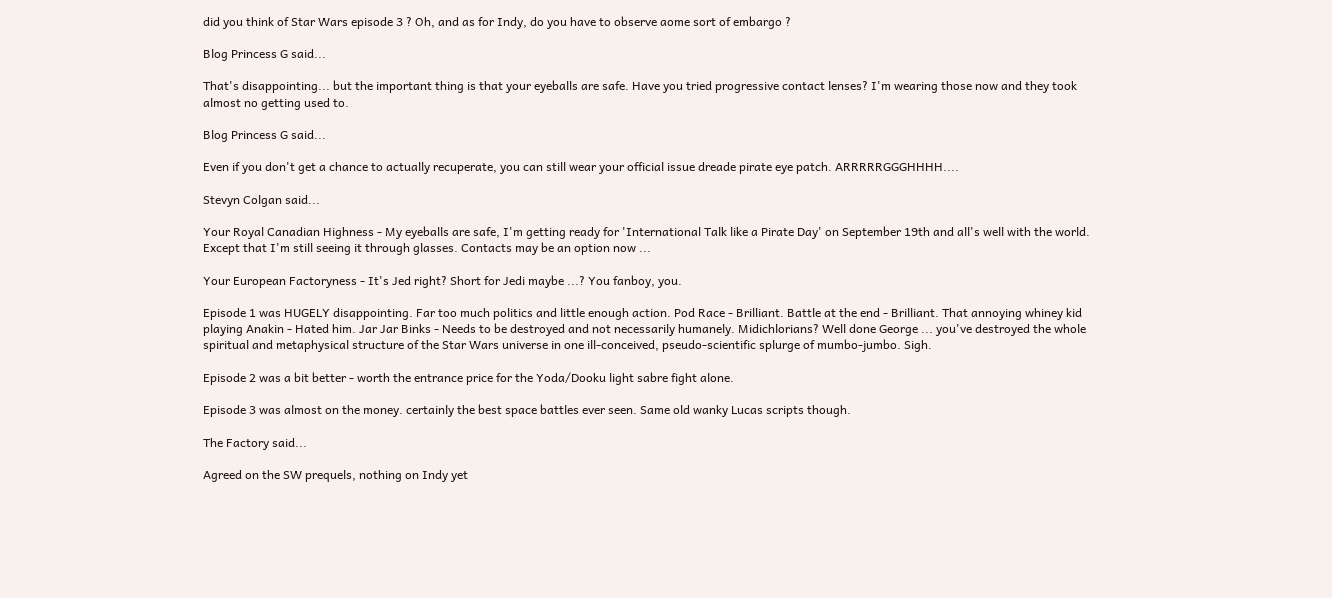did you think of Star Wars episode 3 ? Oh, and as for Indy, do you have to observe aome sort of embargo ?

Blog Princess G said...

That's disappointing... but the important thing is that your eyeballs are safe. Have you tried progressive contact lenses? I'm wearing those now and they took almost no getting used to.

Blog Princess G said...

Even if you don't get a chance to actually recuperate, you can still wear your official issue dreade pirate eye patch. ARRRRRGGGHHHH....

Stevyn Colgan said...

Your Royal Canadian Highness - My eyeballs are safe, I'm getting ready for 'International Talk like a Pirate Day' on September 19th and all's well with the world. Except that I'm still seeing it through glasses. Contacts may be an option now ...

Your European Factoryness - It's Jed right? Short for Jedi maybe ...? You fanboy, you.

Episode 1 was HUGELY disappointing. Far too much politics and little enough action. Pod Race - Brilliant. Battle at the end - Brilliant. That annoying whiney kid playing Anakin - Hated him. Jar Jar Binks - Needs to be destroyed and not necessarily humanely. Midichlorians? Well done George ... you've destroyed the whole spiritual and metaphysical structure of the Star Wars universe in one ill-conceived, pseudo-scientific splurge of mumbo-jumbo. Sigh.

Episode 2 was a bit better - worth the entrance price for the Yoda/Dooku light sabre fight alone.

Episode 3 was almost on the money. certainly the best space battles ever seen. Same old wanky Lucas scripts though.

The Factory said...

Agreed on the SW prequels, nothing on Indy yet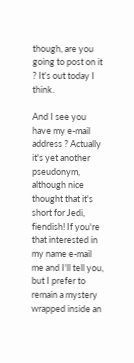though, are you going to post on it ? It's out today I think.

And I see you have my e-mail address ? Actually it's yet another pseudonym, although nice thought that it's short for Jedi, fiendish! If you're that interested in my name e-mail me and I'll tell you, but I prefer to remain a mystery wrapped inside an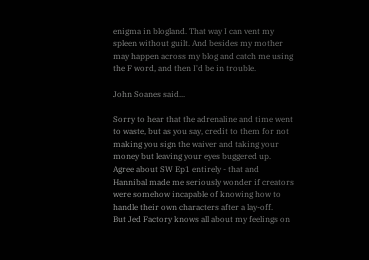enigma in blogland. That way I can vent my spleen without guilt. And besides my mother may happen across my blog and catch me using the F word, and then I'd be in trouble.

John Soanes said...

Sorry to hear that the adrenaline and time went to waste, but as you say, credit to them for not making you sign the waiver and taking your money but leaving your eyes buggered up.
Agree about SW Ep1 entirely - that and Hannibal made me seriously wonder if creators were somehow incapable of knowing how to handle their own characters after a lay-off.
But Jed Factory knows all about my feelings on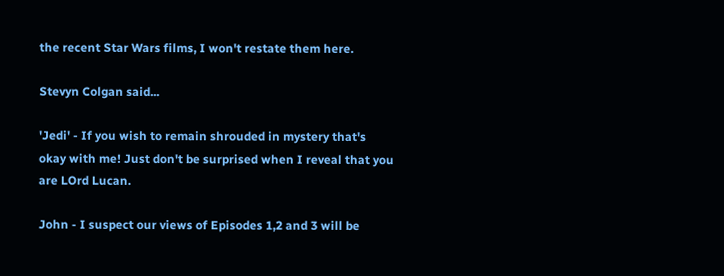the recent Star Wars films, I won't restate them here.

Stevyn Colgan said...

'Jedi' - If you wish to remain shrouded in mystery that's okay with me! Just don't be surprised when I reveal that you are LOrd Lucan.

John - I suspect our views of Episodes 1,2 and 3 will be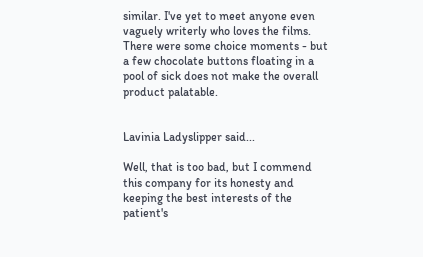similar. I've yet to meet anyone even vaguely writerly who loves the films. There were some choice moments - but a few chocolate buttons floating in a pool of sick does not make the overall product palatable.


Lavinia Ladyslipper said...

Well, that is too bad, but I commend this company for its honesty and keeping the best interests of the patient's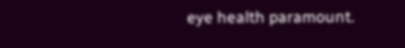eye health paramount.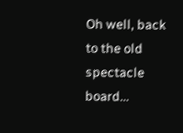Oh well, back to the old spectacle board...